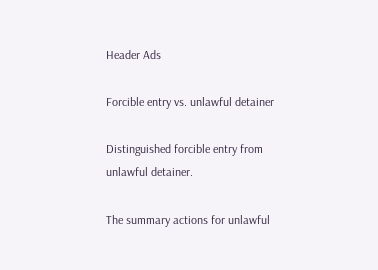Header Ads

Forcible entry vs. unlawful detainer

Distinguished forcible entry from unlawful detainer.

The summary actions for unlawful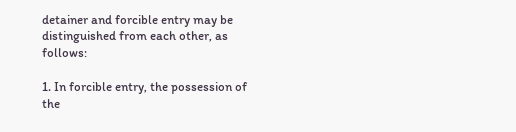detainer and forcible entry may be distinguished from each other, as follows:

1. In forcible entry, the possession of the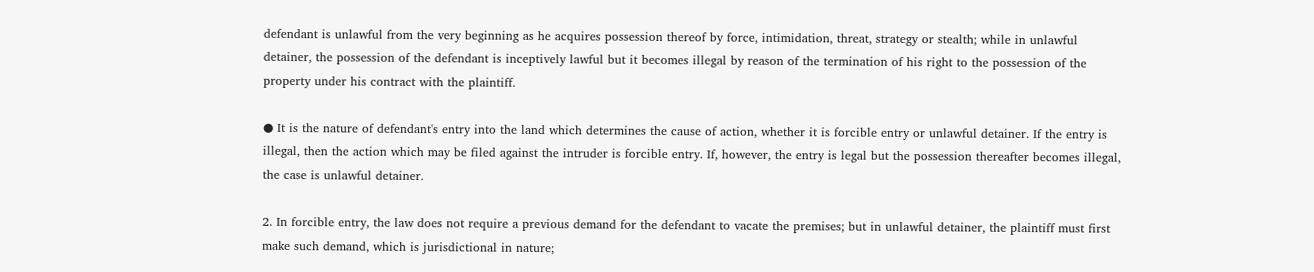defendant is unlawful from the very beginning as he acquires possession thereof by force, intimidation, threat, strategy or stealth; while in unlawful detainer, the possession of the defendant is inceptively lawful but it becomes illegal by reason of the termination of his right to the possession of the property under his contract with the plaintiff.

● It is the nature of defendant's entry into the land which determines the cause of action, whether it is forcible entry or unlawful detainer. If the entry is illegal, then the action which may be filed against the intruder is forcible entry. If, however, the entry is legal but the possession thereafter becomes illegal, the case is unlawful detainer.

2. In forcible entry, the law does not require a previous demand for the defendant to vacate the premises; but in unlawful detainer, the plaintiff must first make such demand, which is jurisdictional in nature;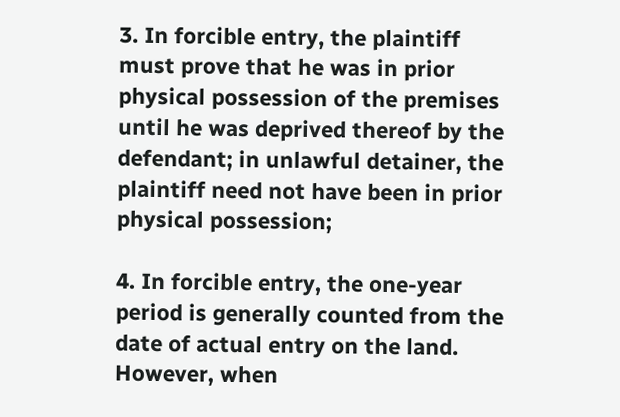3. In forcible entry, the plaintiff must prove that he was in prior physical possession of the premises until he was deprived thereof by the defendant; in unlawful detainer, the plaintiff need not have been in prior physical possession;

4. In forcible entry, the one-year period is generally counted from the date of actual entry on the land. However, when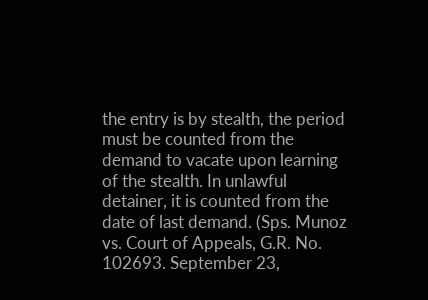the entry is by stealth, the period must be counted from the demand to vacate upon learning of the stealth. In unlawful detainer, it is counted from the date of last demand. (Sps. Munoz vs. Court of Appeals, G.R. No. 102693. September 23,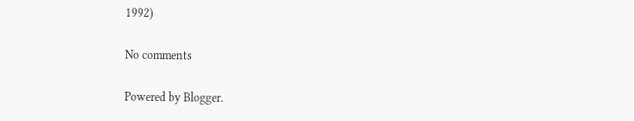1992)

No comments

Powered by Blogger.